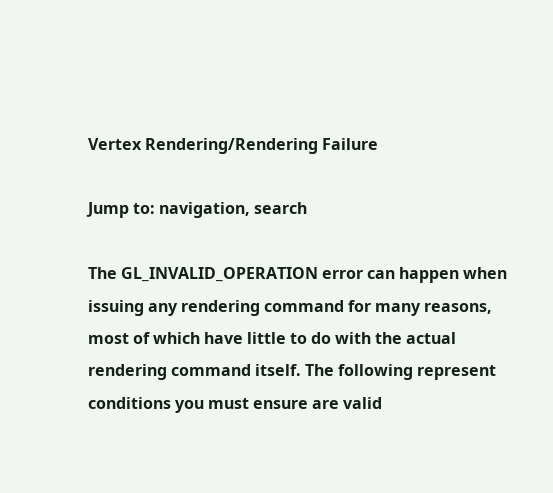Vertex Rendering/Rendering Failure

Jump to: navigation, search

The GL_INVALID_OPERATION error can happen when issuing any rendering command for many reasons, most of which have little to do with the actual rendering command itself. The following represent conditions you must ensure are valid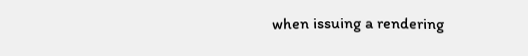when issuing a rendering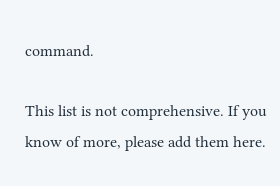command.

This list is not comprehensive. If you know of more, please add them here.